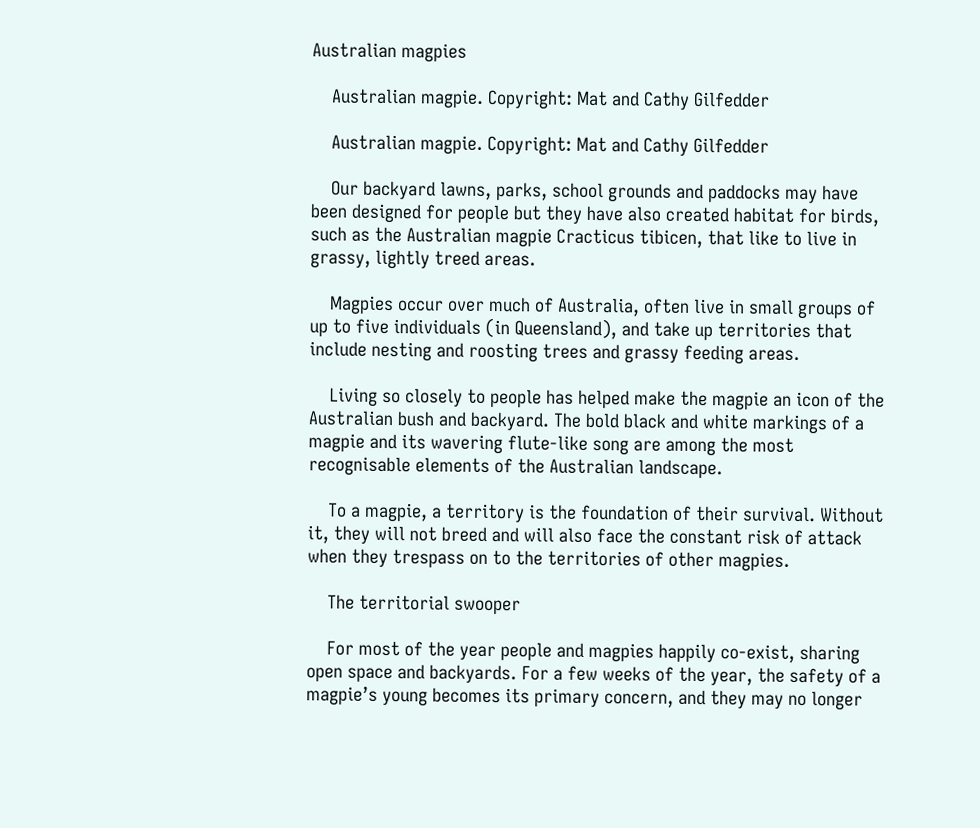Australian magpies

    Australian magpie. Copyright: Mat and Cathy Gilfedder

    Australian magpie. Copyright: Mat and Cathy Gilfedder

    Our backyard lawns, parks, school grounds and paddocks may have been designed for people but they have also created habitat for birds, such as the Australian magpie Cracticus tibicen, that like to live in grassy, lightly treed areas.

    Magpies occur over much of Australia, often live in small groups of up to five individuals (in Queensland), and take up territories that include nesting and roosting trees and grassy feeding areas.

    Living so closely to people has helped make the magpie an icon of the Australian bush and backyard. The bold black and white markings of a magpie and its wavering flute-like song are among the most recognisable elements of the Australian landscape.

    To a magpie, a territory is the foundation of their survival. Without it, they will not breed and will also face the constant risk of attack when they trespass on to the territories of other magpies.

    The territorial swooper

    For most of the year people and magpies happily co-exist, sharing open space and backyards. For a few weeks of the year, the safety of a magpie’s young becomes its primary concern, and they may no longer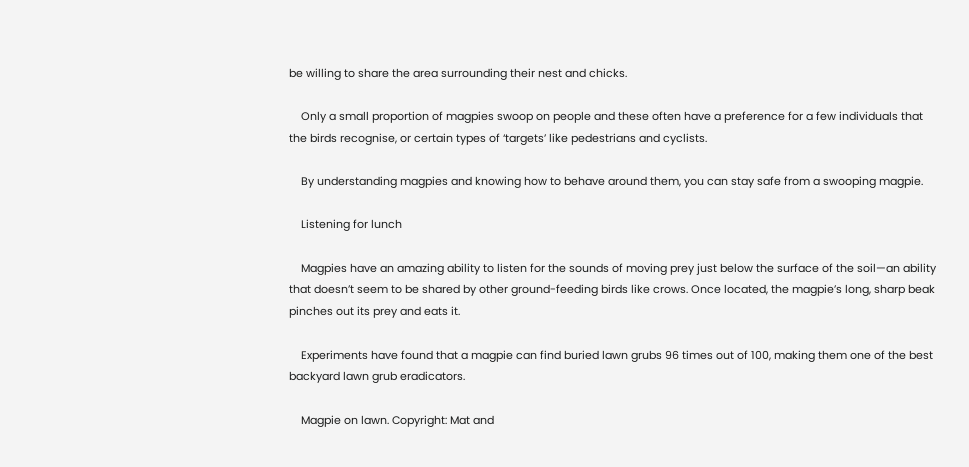be willing to share the area surrounding their nest and chicks.

    Only a small proportion of magpies swoop on people and these often have a preference for a few individuals that the birds recognise, or certain types of ‘targets’ like pedestrians and cyclists.

    By understanding magpies and knowing how to behave around them, you can stay safe from a swooping magpie.

    Listening for lunch

    Magpies have an amazing ability to listen for the sounds of moving prey just below the surface of the soil—an ability that doesn’t seem to be shared by other ground-feeding birds like crows. Once located, the magpie’s long, sharp beak pinches out its prey and eats it.

    Experiments have found that a magpie can find buried lawn grubs 96 times out of 100, making them one of the best backyard lawn grub eradicators.

    Magpie on lawn. Copyright: Mat and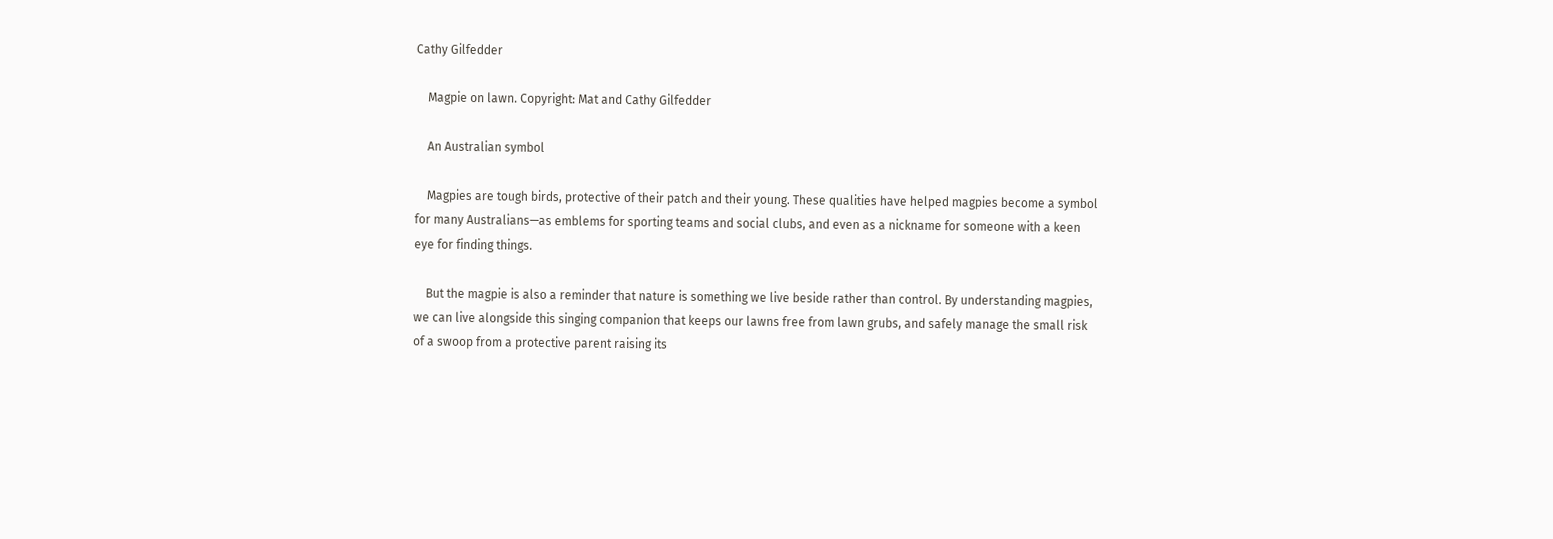Cathy Gilfedder

    Magpie on lawn. Copyright: Mat and Cathy Gilfedder

    An Australian symbol

    Magpies are tough birds, protective of their patch and their young. These qualities have helped magpies become a symbol for many Australians—as emblems for sporting teams and social clubs, and even as a nickname for someone with a keen eye for finding things.

    But the magpie is also a reminder that nature is something we live beside rather than control. By understanding magpies, we can live alongside this singing companion that keeps our lawns free from lawn grubs, and safely manage the small risk of a swoop from a protective parent raising its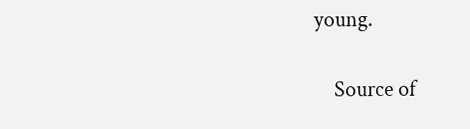young.

    Source of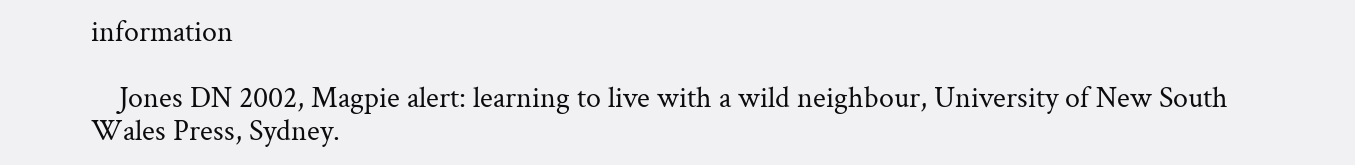information

    Jones DN 2002, Magpie alert: learning to live with a wild neighbour, University of New South Wales Press, Sydney.